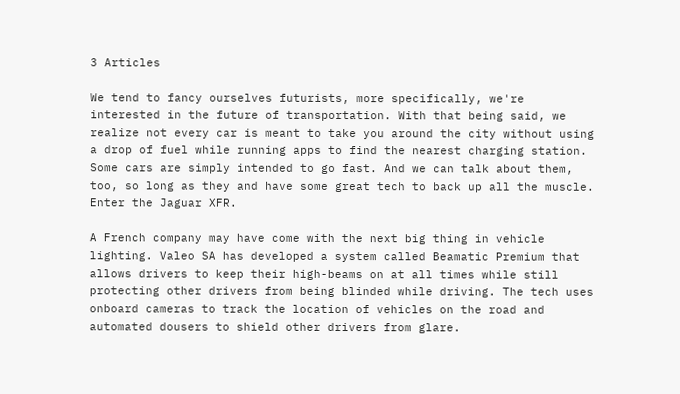3 Articles

We tend to fancy ourselves futurists, more specifically, we're interested in the future of transportation. With that being said, we realize not every car is meant to take you around the city without using a drop of fuel while running apps to find the nearest charging station. Some cars are simply intended to go fast. And we can talk about them, too, so long as they and have some great tech to back up all the muscle. Enter the Jaguar XFR.

A French company may have come with the next big thing in vehicle lighting. Valeo SA has developed a system called Beamatic Premium that allows drivers to keep their high-beams on at all times while still protecting other drivers from being blinded while driving. The tech uses onboard cameras to track the location of vehicles on the road and automated dousers to shield other drivers from glare.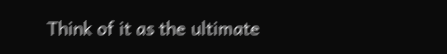Think of it as the ultimate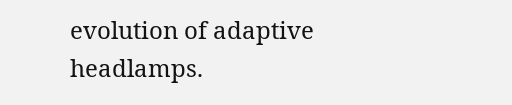evolution of adaptive headlamps.